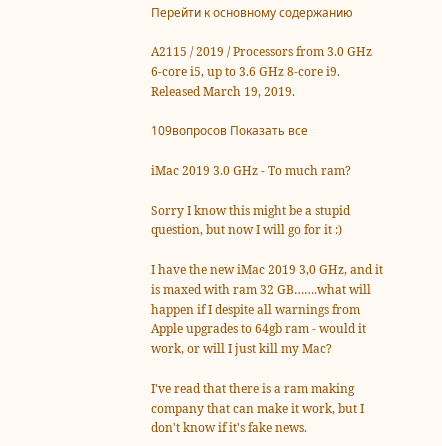Перейти к основному содержанию

A2115 / 2019 / Processors from 3.0 GHz 6-core i5, up to 3.6 GHz 8-core i9. Released March 19, 2019.

109вопросов Показать все

iMac 2019 3.0 GHz - To much ram?

Sorry I know this might be a stupid question, but now I will go for it :)

I have the new iMac 2019 3,0 GHz, and it is maxed with ram 32 GB…….what will happen if I despite all warnings from Apple upgrades to 64gb ram - would it work, or will I just kill my Mac?

I've read that there is a ram making company that can make it work, but I don't know if it's fake news.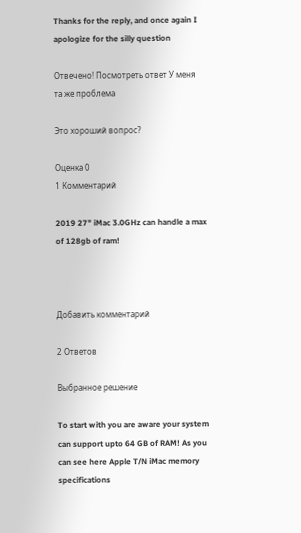Thanks for the reply, and once again I apologize for the silly question

Отвечено! Посмотреть ответ У меня та же проблема

Это хороший вопрос?

Оценка 0
1 Комментарий

2019 27" iMac 3.0GHz can handle a max of 128gb of ram!



Добавить комментарий

2 Ответов

Выбранное решение

To start with you are aware your system can support upto 64 GB of RAM! As you can see here Apple T/N iMac memory specifications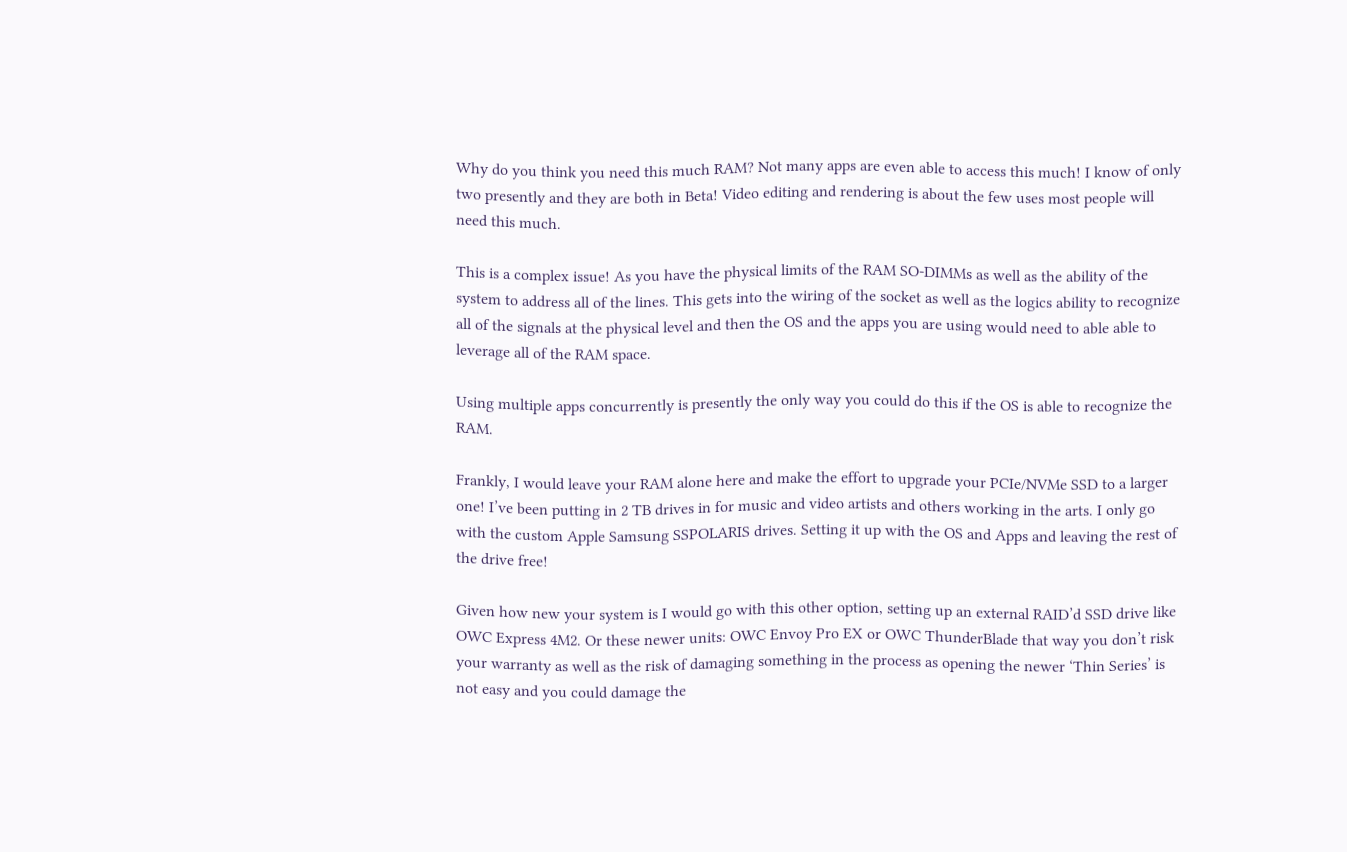Why do you think you need this much RAM? Not many apps are even able to access this much! I know of only two presently and they are both in Beta! Video editing and rendering is about the few uses most people will need this much.

This is a complex issue! As you have the physical limits of the RAM SO-DIMMs as well as the ability of the system to address all of the lines. This gets into the wiring of the socket as well as the logics ability to recognize all of the signals at the physical level and then the OS and the apps you are using would need to able able to leverage all of the RAM space.

Using multiple apps concurrently is presently the only way you could do this if the OS is able to recognize the RAM.

Frankly, I would leave your RAM alone here and make the effort to upgrade your PCIe/NVMe SSD to a larger one! I’ve been putting in 2 TB drives in for music and video artists and others working in the arts. I only go with the custom Apple Samsung SSPOLARIS drives. Setting it up with the OS and Apps and leaving the rest of the drive free!

Given how new your system is I would go with this other option, setting up an external RAID’d SSD drive like OWC Express 4M2. Or these newer units: OWC Envoy Pro EX or OWC ThunderBlade that way you don’t risk your warranty as well as the risk of damaging something in the process as opening the newer ‘Thin Series’ is not easy and you could damage the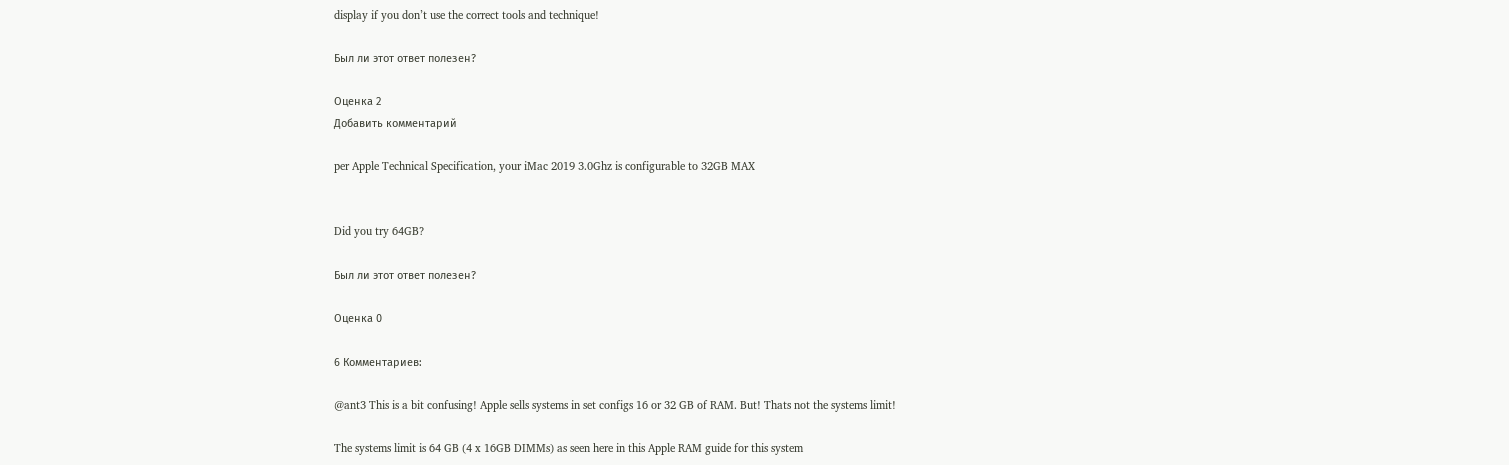display if you don’t use the correct tools and technique!

Был ли этот ответ полезен?

Оценка 2
Добавить комментарий

per Apple Technical Specification, your iMac 2019 3.0Ghz is configurable to 32GB MAX


Did you try 64GB?

Был ли этот ответ полезен?

Оценка 0

6 Комментариев:

@ant3 This is a bit confusing! Apple sells systems in set configs 16 or 32 GB of RAM. But! Thats not the systems limit!

The systems limit is 64 GB (4 x 16GB DIMMs) as seen here in this Apple RAM guide for this system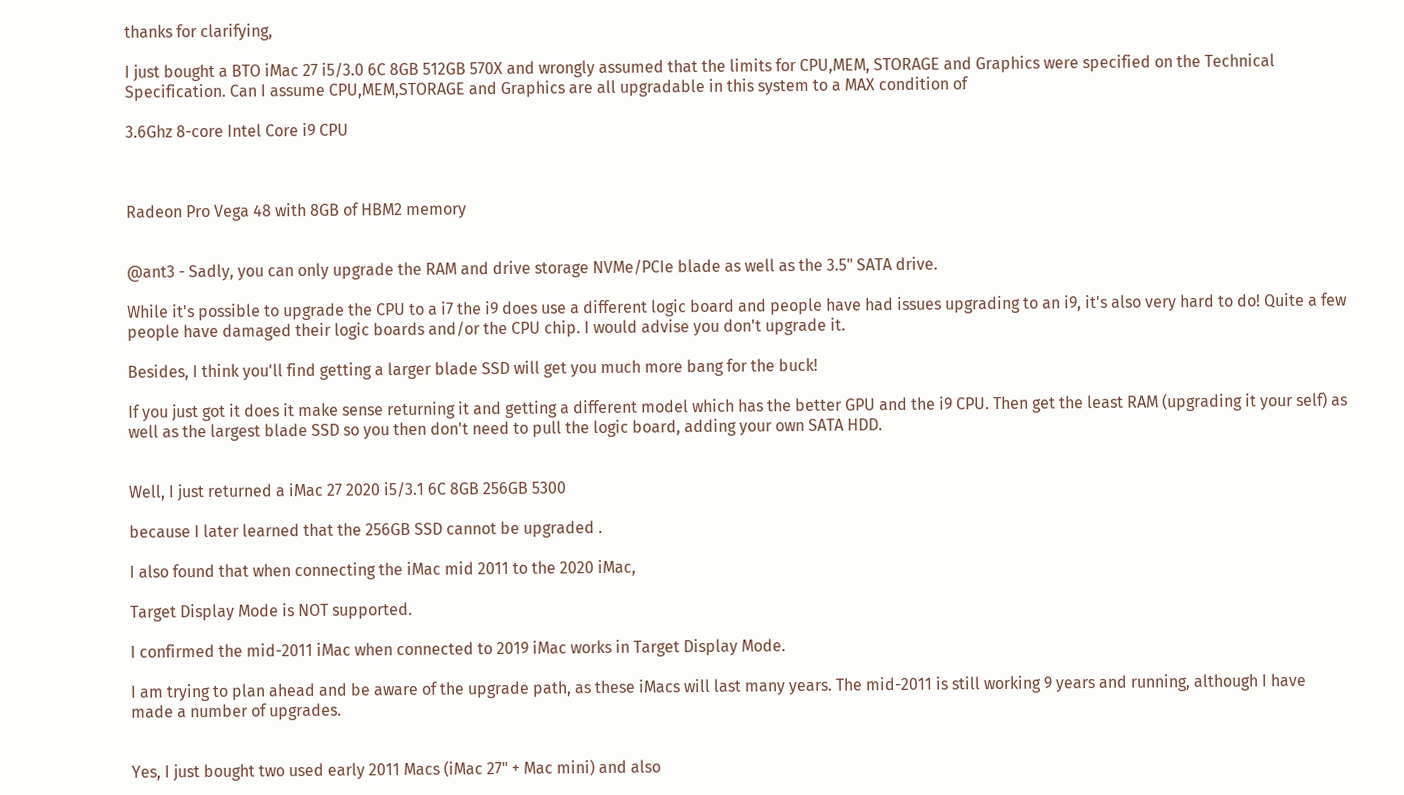thanks for clarifying,

I just bought a BTO iMac 27 i5/3.0 6C 8GB 512GB 570X and wrongly assumed that the limits for CPU,MEM, STORAGE and Graphics were specified on the Technical Specification. Can I assume CPU,MEM,STORAGE and Graphics are all upgradable in this system to a MAX condition of

3.6Ghz 8-core Intel Core i9 CPU



Radeon Pro Vega 48 with 8GB of HBM2 memory


@ant3 - Sadly, you can only upgrade the RAM and drive storage NVMe/PCIe blade as well as the 3.5" SATA drive.

While it's possible to upgrade the CPU to a i7 the i9 does use a different logic board and people have had issues upgrading to an i9, it's also very hard to do! Quite a few people have damaged their logic boards and/or the CPU chip. I would advise you don't upgrade it.

Besides, I think you'll find getting a larger blade SSD will get you much more bang for the buck!

If you just got it does it make sense returning it and getting a different model which has the better GPU and the i9 CPU. Then get the least RAM (upgrading it your self) as well as the largest blade SSD so you then don't need to pull the logic board, adding your own SATA HDD.


Well, I just returned a iMac 27 2020 i5/3.1 6C 8GB 256GB 5300

because I later learned that the 256GB SSD cannot be upgraded .

I also found that when connecting the iMac mid 2011 to the 2020 iMac,

Target Display Mode is NOT supported.

I confirmed the mid-2011 iMac when connected to 2019 iMac works in Target Display Mode.

I am trying to plan ahead and be aware of the upgrade path, as these iMacs will last many years. The mid-2011 is still working 9 years and running, although I have made a number of upgrades.


Yes, I just bought two used early 2011 Macs (iMac 27" + Mac mini) and also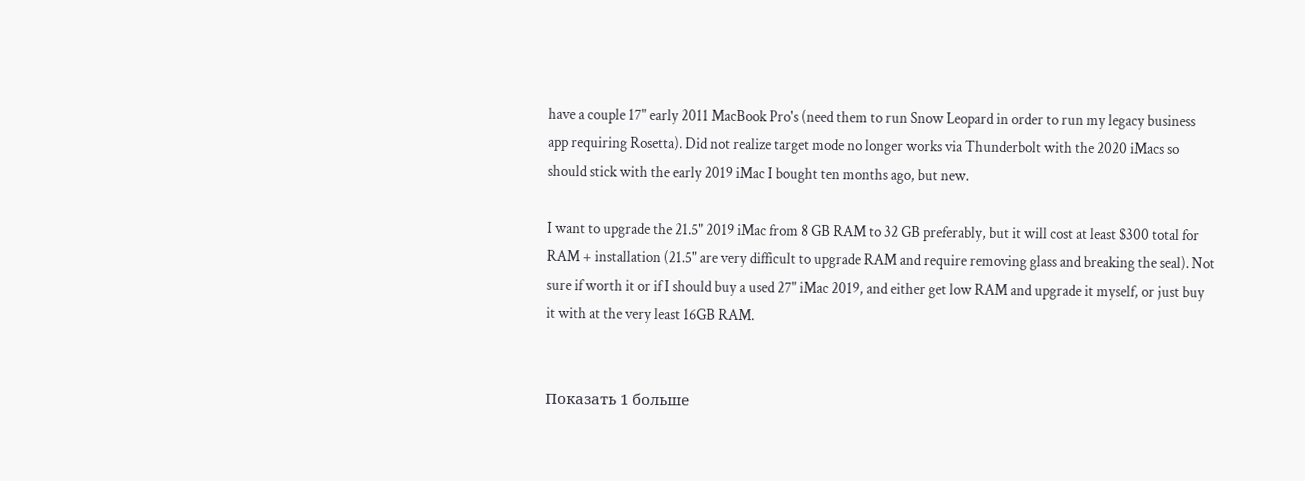have a couple 17" early 2011 MacBook Pro's (need them to run Snow Leopard in order to run my legacy business app requiring Rosetta). Did not realize target mode no longer works via Thunderbolt with the 2020 iMacs so should stick with the early 2019 iMac I bought ten months ago, but new.

I want to upgrade the 21.5" 2019 iMac from 8 GB RAM to 32 GB preferably, but it will cost at least $300 total for RAM + installation (21.5" are very difficult to upgrade RAM and require removing glass and breaking the seal). Not sure if worth it or if I should buy a used 27" iMac 2019, and either get low RAM and upgrade it myself, or just buy it with at the very least 16GB RAM.


Показать 1 больше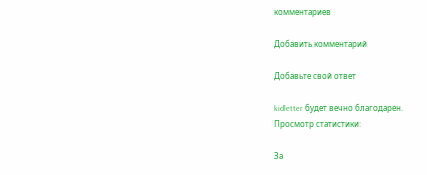комментариев

Добавить комментарий

Добавьте свой ответ

kidletter будет вечно благодарен.
Просмотр статистики:

За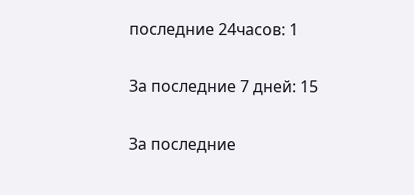последние 24часов: 1

За последние 7 дней: 15

За последние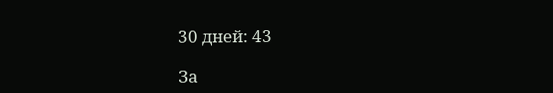30 дней: 43

За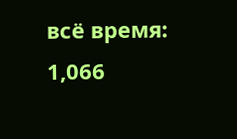всё время: 1,066